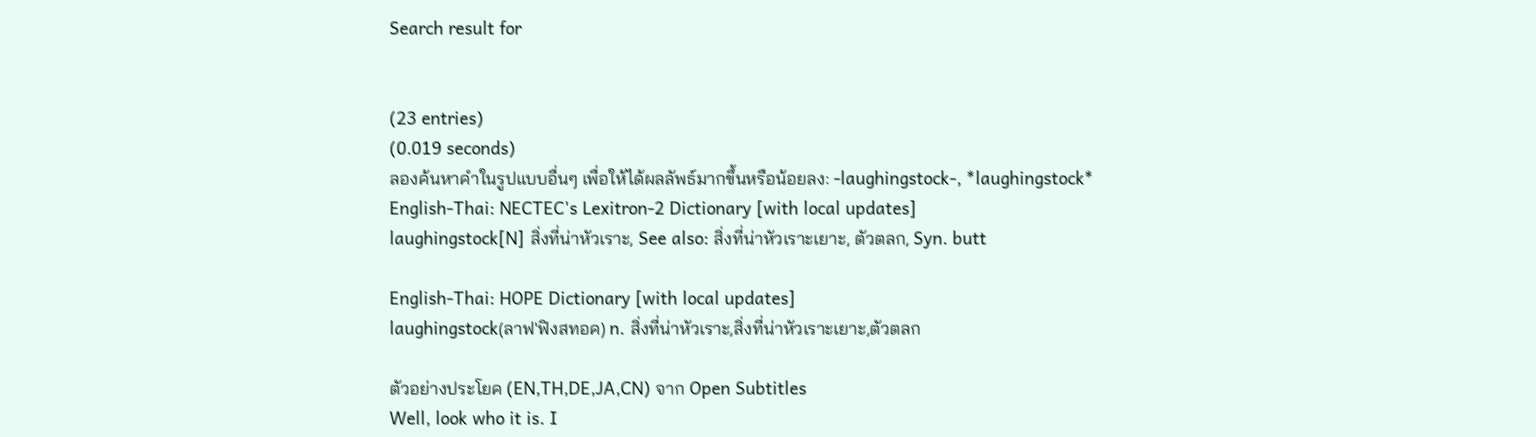Search result for


(23 entries)
(0.019 seconds)
ลองค้นหาคำในรูปแบบอื่นๆ เพื่อให้ได้ผลลัพธ์มากขึ้นหรือน้อยลง: -laughingstock-, *laughingstock*
English-Thai: NECTEC's Lexitron-2 Dictionary [with local updates]
laughingstock[N] สิ่งที่น่าหัวเราะ, See also: สิ่งที่น่าหัวเราะเยาะ, ตัวตลก, Syn. butt

English-Thai: HOPE Dictionary [with local updates]
laughingstock(ลาฟ'ฟิงสทอค) n. สิ่งที่น่าหัวเราะ,สิ่งที่น่าหัวเราะเยาะ,ตัวตลก

ตัวอย่างประโยค (EN,TH,DE,JA,CN) จาก Open Subtitles
Well, look who it is. I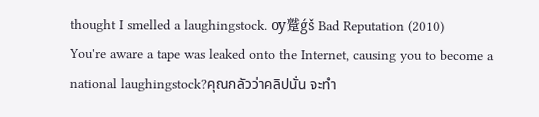thought I smelled a laughingstock. ѹ蹵ǵš Bad Reputation (2010)
You're aware a tape was leaked onto the Internet, causing you to become a national laughingstock?คุณกลัวว่าคลิปนั่น จะทำ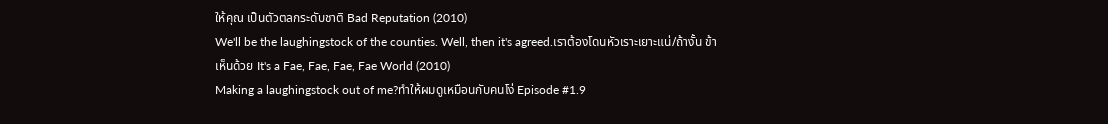ให้คุณ เป็นตัวตลกระดับชาติ Bad Reputation (2010)
We'll be the laughingstock of the counties. Well, then it's agreed.เราต้องโดนหัวเราะเยาะแน่/ถ้างั้น ข้าเห็นด้วย It's a Fae, Fae, Fae, Fae World (2010)
Making a laughingstock out of me?ทำให้ผมดูเหมือนกับคนโง่ Episode #1.9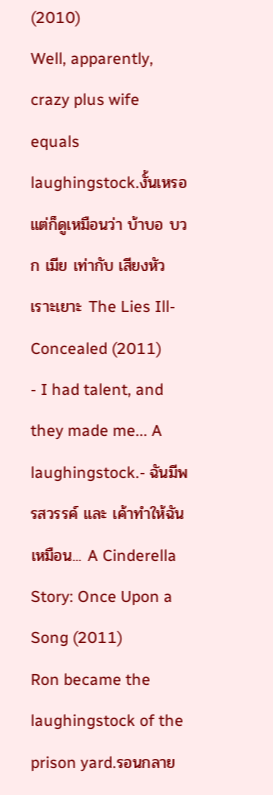(2010)
Well, apparently, crazy plus wife equals laughingstock.งั้นเหรอ แต่ก็ดูเหมือนว่า บ้าบอ บวก เมีย เท่ากับ เสียงหัวเราะเยาะ The Lies Ill-Concealed (2011)
- I had talent, and they made me... A laughingstock.- ฉันมีพรสวรรค์ และ เค้าทำให้ฉันเหมือน... A Cinderella Story: Once Upon a Song (2011)
Ron became the laughingstock of the prison yard.รอนกลาย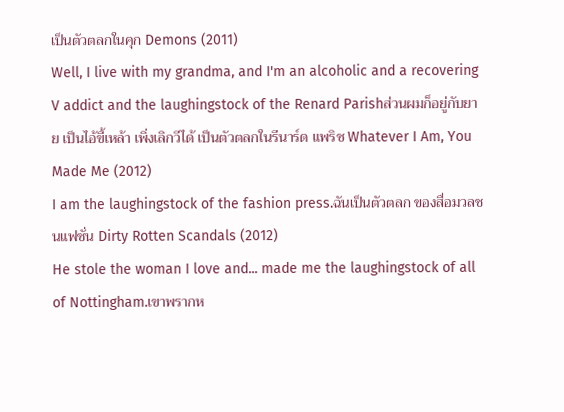เป็นตัวตลกในคุก Demons (2011)
Well, I live with my grandma, and I'm an alcoholic and a recovering V addict and the laughingstock of the Renard Parishส่วนผมก็อยู่กับยาย เป็นไอ้ขี้เหล้า เพิ่งเลิกวีได้ เป็นตัวตลกในรีนาร์ด แพริช Whatever I Am, You Made Me (2012)
I am the laughingstock of the fashion press.ฉันเป็นตัวตลก ของสื่อมวลชนแฟชั่น Dirty Rotten Scandals (2012)
He stole the woman I love and... made me the laughingstock of all of Nottingham.เขาพรากห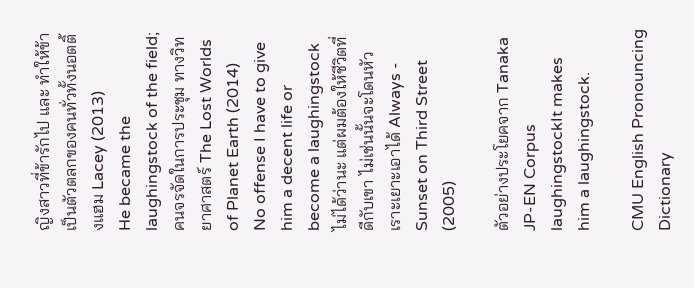ญิงสาวที่ข้ารักไป และ ทำให้ข้าเป็นตัวตลกของคนทั่วทั้งนอตติ้งแฮม Lacey (2013)
He became the laughingstock of the field;คนจรจัดในการประชุม ทางวิทยาศาสตร์ The Lost Worlds of Planet Earth (2014)
No offense I have to give him a decent life or become a laughingstockไม่ได้ว่านะ แต่ผมต้องให้ชีวิตที่ดีกับเขา ไม่เช่นนั้นจะโดนหัวเราะเยาะเอาได้ Always - Sunset on Third Street (2005)

ตัวอย่างประโยคจาก Tanaka JP-EN Corpus
laughingstockIt makes him a laughingstock.

CMU English Pronouncing Dictionary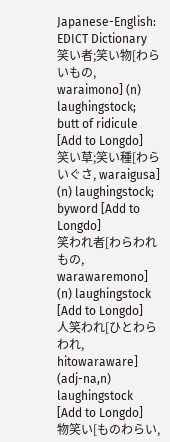Japanese-English: EDICT Dictionary
笑い者;笑い物[わらいもの, waraimono] (n) laughingstock; butt of ridicule [Add to Longdo]
笑い草;笑い種[わらいぐさ, waraigusa] (n) laughingstock; byword [Add to Longdo]
笑われ者[わらわれもの, warawaremono] (n) laughingstock [Add to Longdo]
人笑われ[ひとわらわれ, hitowaraware] (adj-na,n) laughingstock [Add to Longdo]
物笑い[ものわらい,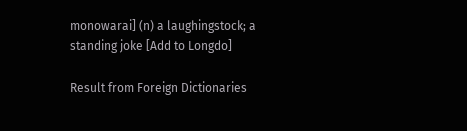monowarai] (n) a laughingstock; a standing joke [Add to Longdo]

Result from Foreign Dictionaries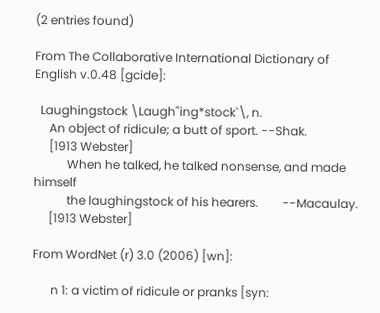(2 entries found)

From The Collaborative International Dictionary of English v.0.48 [gcide]:

  Laughingstock \Laugh"ing*stock`\, n.
     An object of ridicule; a butt of sport. --Shak.
     [1913 Webster]
           When he talked, he talked nonsense, and made himself
           the laughingstock of his hearers.        --Macaulay.
     [1913 Webster]

From WordNet (r) 3.0 (2006) [wn]:

      n 1: a victim of ridicule or pranks [syn: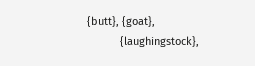{butt}, {goat},
           {laughingstock},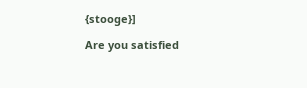{stooge}]

Are you satisfied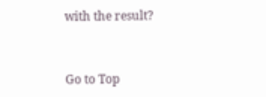with the result?


Go to Top